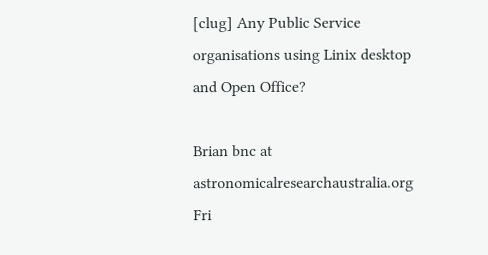[clug] Any Public Service organisations using Linix desktop and Open Office?

Brian bnc at astronomicalresearchaustralia.org
Fri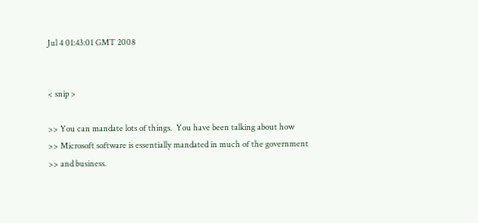Jul 4 01:43:01 GMT 2008


< snip >

>> You can mandate lots of things.  You have been talking about how
>> Microsoft software is essentially mandated in much of the government
>> and business.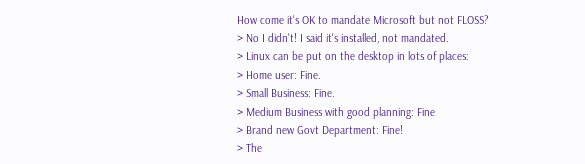How come it's OK to mandate Microsoft but not FLOSS?
> No I didn't! I said it's installed, not mandated.
> Linux can be put on the desktop in lots of places:
> Home user: Fine.
> Small Business: Fine.
> Medium Business with good planning: Fine
> Brand new Govt Department: Fine!
> The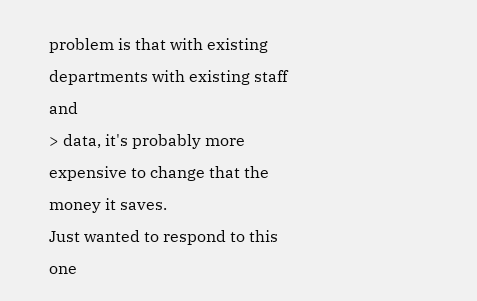problem is that with existing departments with existing staff and
> data, it's probably more expensive to change that the money it saves.
Just wanted to respond to this one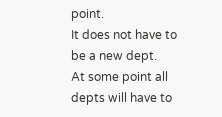point.
It does not have to be a new dept.
At some point all depts will have to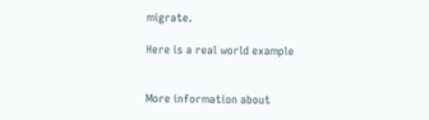migrate.

Here is a real world example


More information about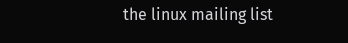the linux mailing list